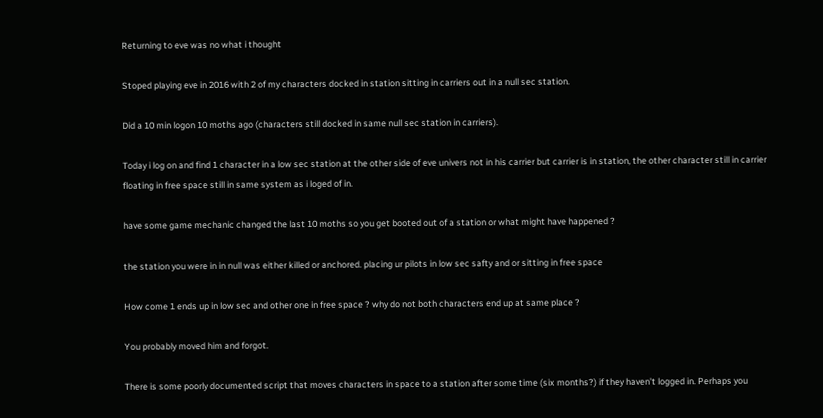Returning to eve was no what i thought

Stoped playing eve in 2016 with 2 of my characters docked in station sitting in carriers out in a null sec station.

Did a 10 min logon 10 moths ago (characters still docked in same null sec station in carriers).

Today i log on and find 1 character in a low sec station at the other side of eve univers not in his carrier but carrier is in station, the other character still in carrier floating in free space still in same system as i loged of in.

have some game mechanic changed the last 10 moths so you get booted out of a station or what might have happened ?

the station you were in in null was either killed or anchored. placing ur pilots in low sec safty and or sitting in free space

How come 1 ends up in low sec and other one in free space ? why do not both characters end up at same place ?

You probably moved him and forgot.

There is some poorly documented script that moves characters in space to a station after some time (six months?) if they haven’t logged in. Perhaps you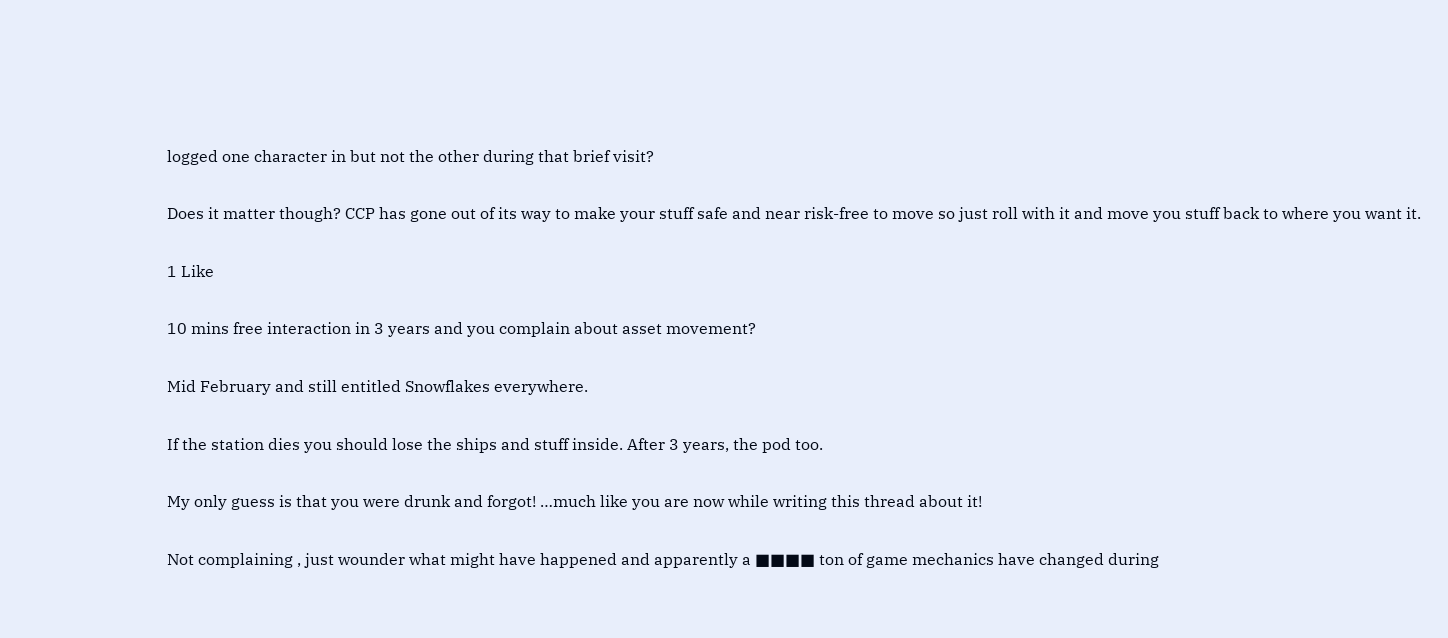logged one character in but not the other during that brief visit?

Does it matter though? CCP has gone out of its way to make your stuff safe and near risk-free to move so just roll with it and move you stuff back to where you want it.

1 Like

10 mins free interaction in 3 years and you complain about asset movement?

Mid February and still entitled Snowflakes everywhere.

If the station dies you should lose the ships and stuff inside. After 3 years, the pod too.

My only guess is that you were drunk and forgot! …much like you are now while writing this thread about it!

Not complaining , just wounder what might have happened and apparently a ■■■■ ton of game mechanics have changed during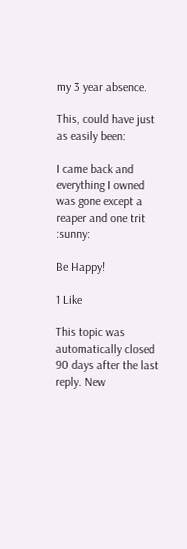my 3 year absence.

This, could have just as easily been:

I came back and everything I owned was gone except a reaper and one trit :sunny:

Be Happy!

1 Like

This topic was automatically closed 90 days after the last reply. New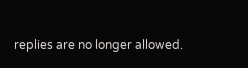replies are no longer allowed.